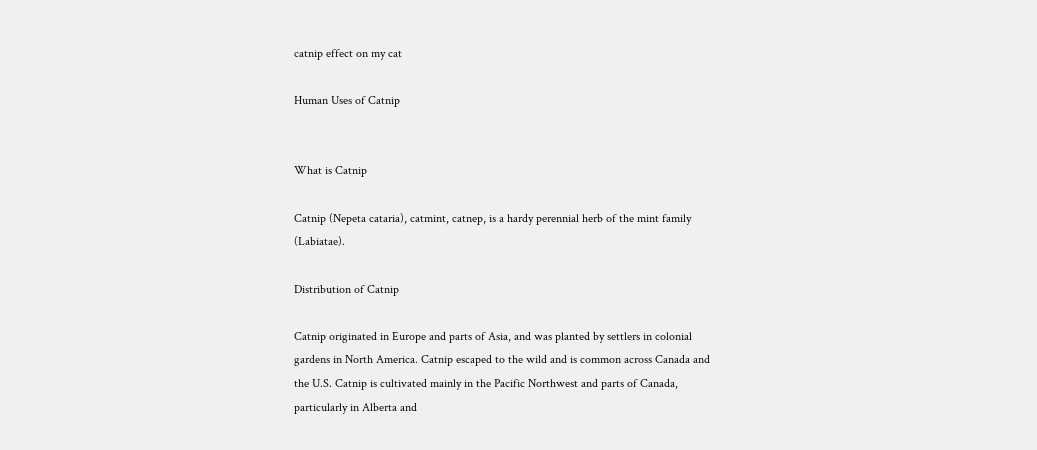catnip effect on my cat

Human Uses of Catnip


What is Catnip

Catnip (Nepeta cataria), catmint, catnep, is a hardy perennial herb of the mint family (Labiatae).

Distribution of Catnip

Catnip originated in Europe and parts of Asia, and was planted by settlers in colonial gardens in North America. Catnip escaped to the wild and is common across Canada and the U.S. Catnip is cultivated mainly in the Pacific Northwest and parts of Canada, particularly in Alberta and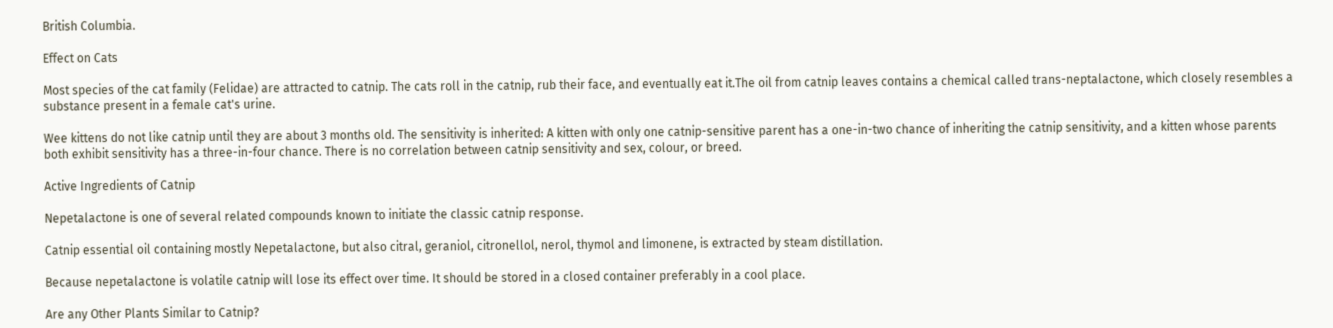British Columbia.

Effect on Cats

Most species of the cat family (Felidae) are attracted to catnip. The cats roll in the catnip, rub their face, and eventually eat it.The oil from catnip leaves contains a chemical called trans-neptalactone, which closely resembles a substance present in a female cat's urine.

Wee kittens do not like catnip until they are about 3 months old. The sensitivity is inherited: A kitten with only one catnip-sensitive parent has a one-in-two chance of inheriting the catnip sensitivity, and a kitten whose parents both exhibit sensitivity has a three-in-four chance. There is no correlation between catnip sensitivity and sex, colour, or breed.

Active Ingredients of Catnip

Nepetalactone is one of several related compounds known to initiate the classic catnip response.

Catnip essential oil containing mostly Nepetalactone, but also citral, geraniol, citronellol, nerol, thymol and limonene, is extracted by steam distillation.

Because nepetalactone is volatile catnip will lose its effect over time. It should be stored in a closed container preferably in a cool place.

Are any Other Plants Similar to Catnip?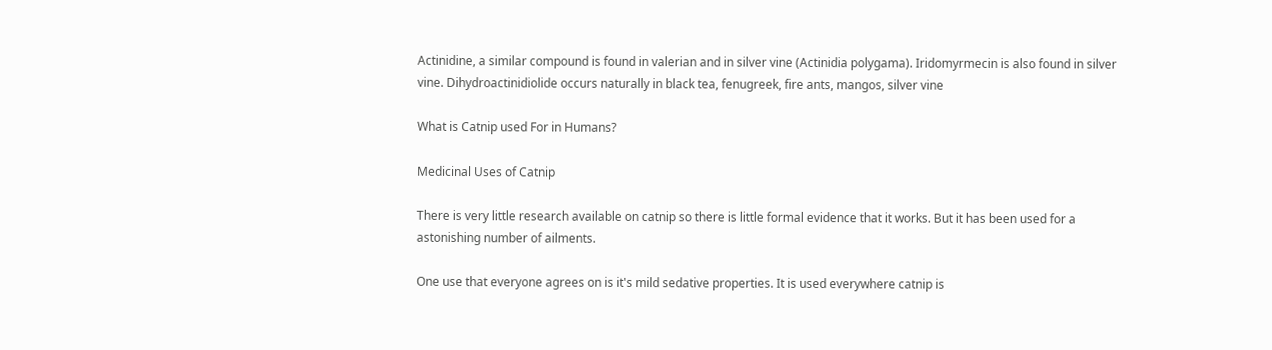Actinidine, a similar compound is found in valerian and in silver vine (Actinidia polygama). Iridomyrmecin is also found in silver vine. Dihydroactinidiolide occurs naturally in black tea, fenugreek, fire ants, mangos, silver vine

What is Catnip used For in Humans?

Medicinal Uses of Catnip

There is very little research available on catnip so there is little formal evidence that it works. But it has been used for a astonishing number of ailments.

One use that everyone agrees on is it's mild sedative properties. It is used everywhere catnip is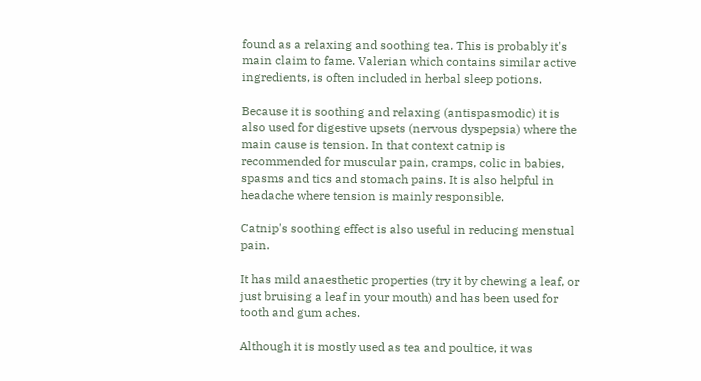found as a relaxing and soothing tea. This is probably it's main claim to fame. Valerian which contains similar active ingredients, is often included in herbal sleep potions.

Because it is soothing and relaxing (antispasmodic) it is also used for digestive upsets (nervous dyspepsia) where the main cause is tension. In that context catnip is recommended for muscular pain, cramps, colic in babies, spasms and tics and stomach pains. It is also helpful in headache where tension is mainly responsible.

Catnip's soothing effect is also useful in reducing menstual pain.

It has mild anaesthetic properties (try it by chewing a leaf, or just bruising a leaf in your mouth) and has been used for tooth and gum aches.

Although it is mostly used as tea and poultice, it was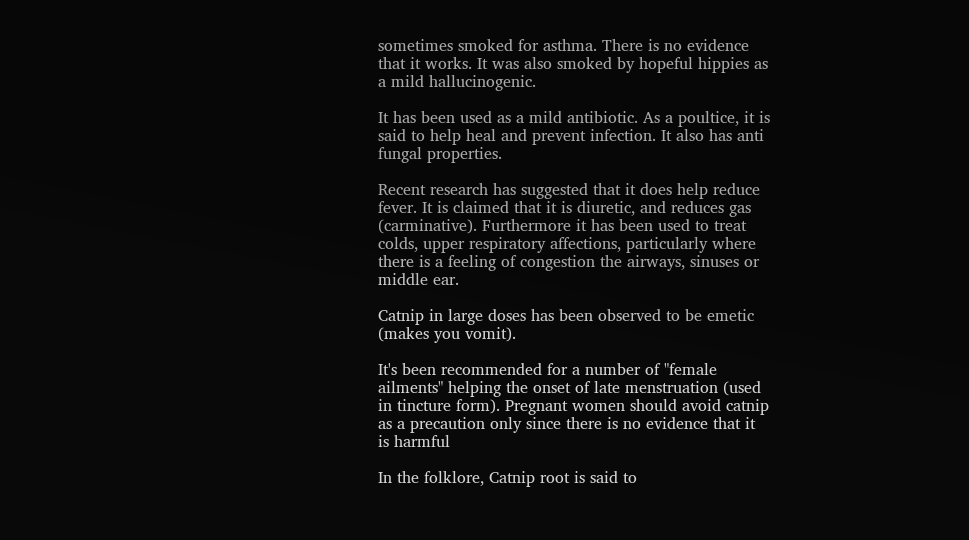sometimes smoked for asthma. There is no evidence that it works. It was also smoked by hopeful hippies as a mild hallucinogenic.

It has been used as a mild antibiotic. As a poultice, it is said to help heal and prevent infection. It also has anti fungal properties.

Recent research has suggested that it does help reduce fever. It is claimed that it is diuretic, and reduces gas (carminative). Furthermore it has been used to treat colds, upper respiratory affections, particularly where there is a feeling of congestion the airways, sinuses or middle ear.

Catnip in large doses has been observed to be emetic (makes you vomit).

It's been recommended for a number of "female ailments" helping the onset of late menstruation (used in tincture form). Pregnant women should avoid catnip as a precaution only since there is no evidence that it is harmful

In the folklore, Catnip root is said to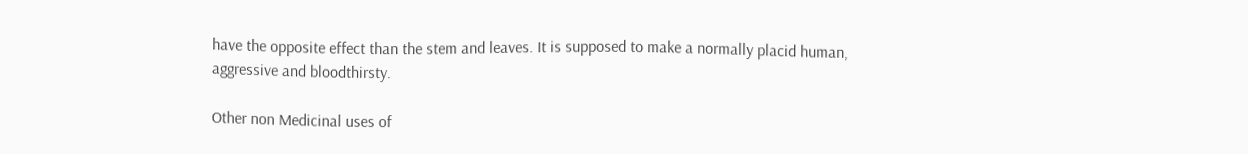have the opposite effect than the stem and leaves. It is supposed to make a normally placid human, aggressive and bloodthirsty.

Other non Medicinal uses of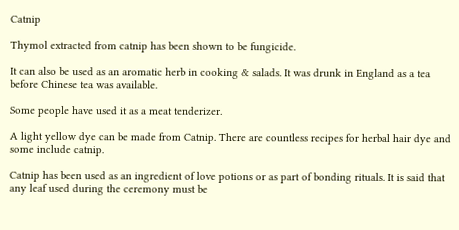Catnip

Thymol extracted from catnip has been shown to be fungicide.

It can also be used as an aromatic herb in cooking & salads. It was drunk in England as a tea before Chinese tea was available.

Some people have used it as a meat tenderizer.

A light yellow dye can be made from Catnip. There are countless recipes for herbal hair dye and some include catnip.

Catnip has been used as an ingredient of love potions or as part of bonding rituals. It is said that any leaf used during the ceremony must be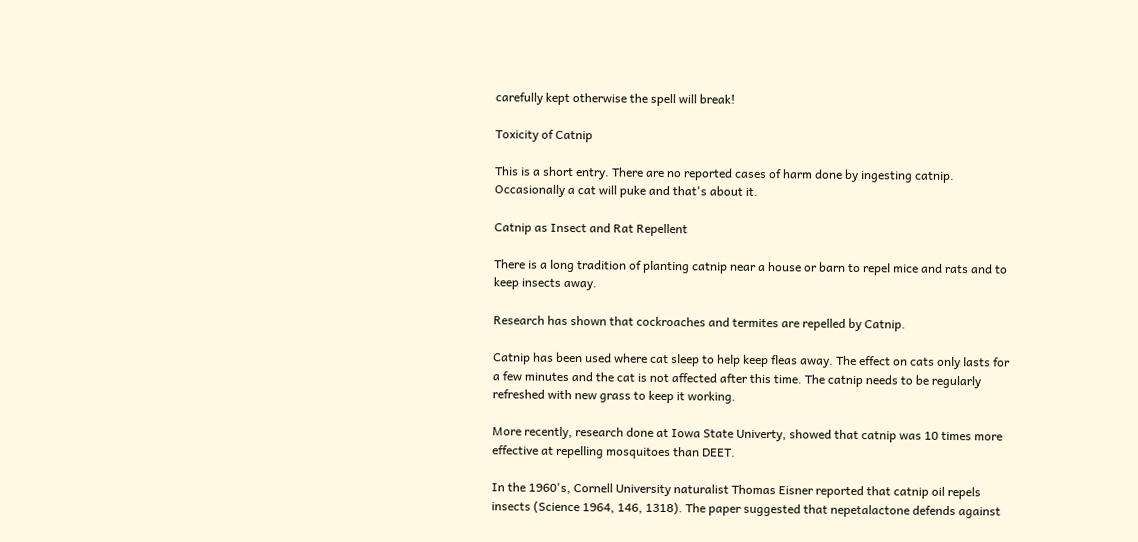carefully kept otherwise the spell will break!

Toxicity of Catnip

This is a short entry. There are no reported cases of harm done by ingesting catnip. Occasionally a cat will puke and that's about it.

Catnip as Insect and Rat Repellent

There is a long tradition of planting catnip near a house or barn to repel mice and rats and to keep insects away.

Research has shown that cockroaches and termites are repelled by Catnip.

Catnip has been used where cat sleep to help keep fleas away. The effect on cats only lasts for a few minutes and the cat is not affected after this time. The catnip needs to be regularly refreshed with new grass to keep it working.

More recently, research done at Iowa State Univerty, showed that catnip was 10 times more effective at repelling mosquitoes than DEET.

In the 1960's, Cornell University naturalist Thomas Eisner reported that catnip oil repels insects (Science 1964, 146, 1318). The paper suggested that nepetalactone defends against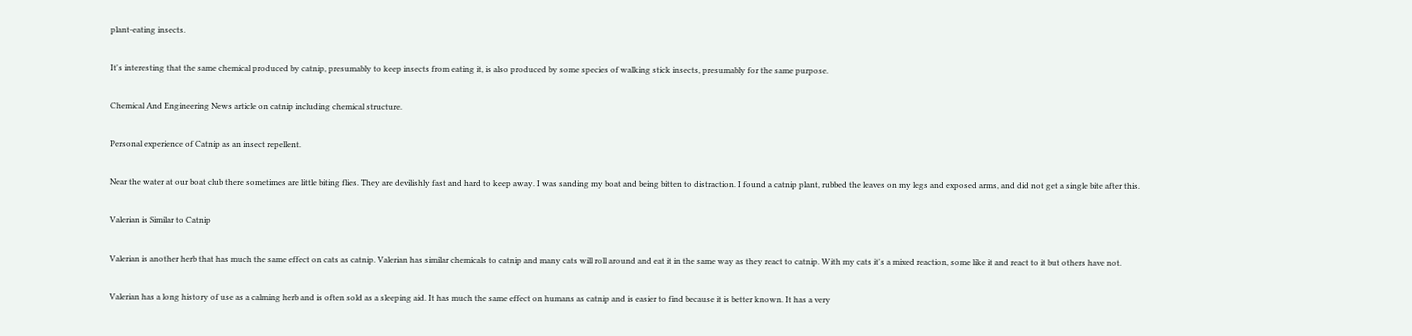plant-eating insects.

It's interesting that the same chemical produced by catnip, presumably to keep insects from eating it, is also produced by some species of walking stick insects, presumably for the same purpose.

Chemical And Engineering News article on catnip including chemical structure.

Personal experience of Catnip as an insect repellent.

Near the water at our boat club there sometimes are little biting flies. They are devilishly fast and hard to keep away. I was sanding my boat and being bitten to distraction. I found a catnip plant, rubbed the leaves on my legs and exposed arms, and did not get a single bite after this.

Valerian is Similar to Catnip

Valerian is another herb that has much the same effect on cats as catnip. Valerian has similar chemicals to catnip and many cats will roll around and eat it in the same way as they react to catnip. With my cats it's a mixed reaction, some like it and react to it but others have not.

Valerian has a long history of use as a calming herb and is often sold as a sleeping aid. It has much the same effect on humans as catnip and is easier to find because it is better known. It has a very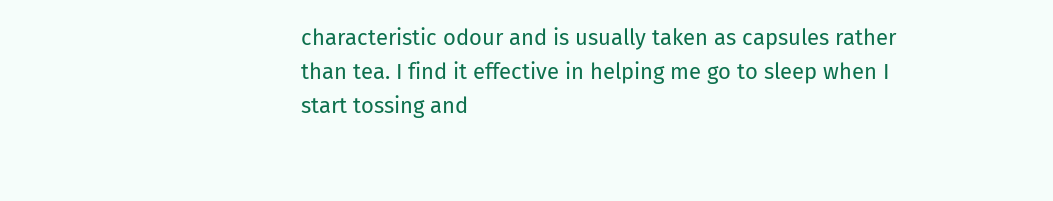characteristic odour and is usually taken as capsules rather than tea. I find it effective in helping me go to sleep when I start tossing and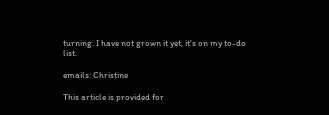turning. I have not grown it yet, it's on my to-do list.

emails: Christine

This article is provided for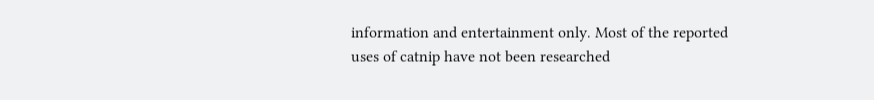information and entertainment only. Most of the reported uses of catnip have not been researched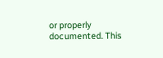or properly documented. This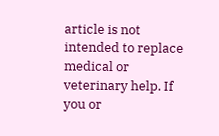article is not intended to replace medical or veterinary help. If you or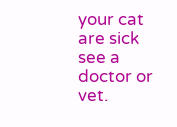your cat are sick see a doctor or vet.